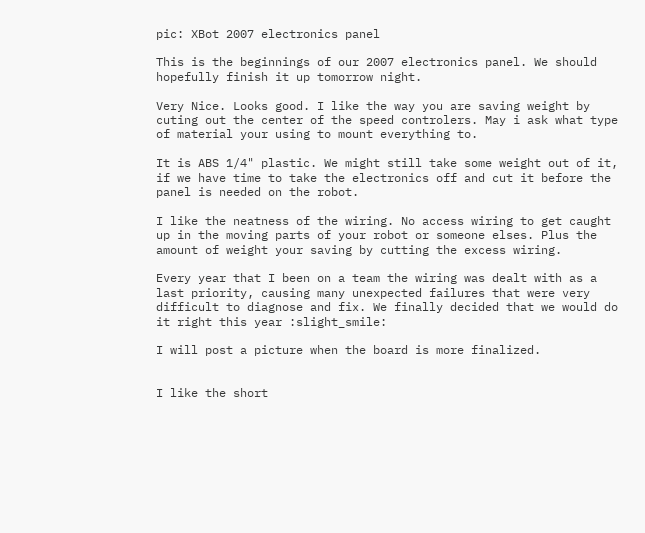pic: XBot 2007 electronics panel

This is the beginnings of our 2007 electronics panel. We should hopefully finish it up tomorrow night.

Very Nice. Looks good. I like the way you are saving weight by cuting out the center of the speed controlers. May i ask what type of material your using to mount everything to.

It is ABS 1/4" plastic. We might still take some weight out of it, if we have time to take the electronics off and cut it before the panel is needed on the robot.

I like the neatness of the wiring. No access wiring to get caught up in the moving parts of your robot or someone elses. Plus the amount of weight your saving by cutting the excess wiring.

Every year that I been on a team the wiring was dealt with as a last priority, causing many unexpected failures that were very difficult to diagnose and fix. We finally decided that we would do it right this year :slight_smile:

I will post a picture when the board is more finalized.


I like the short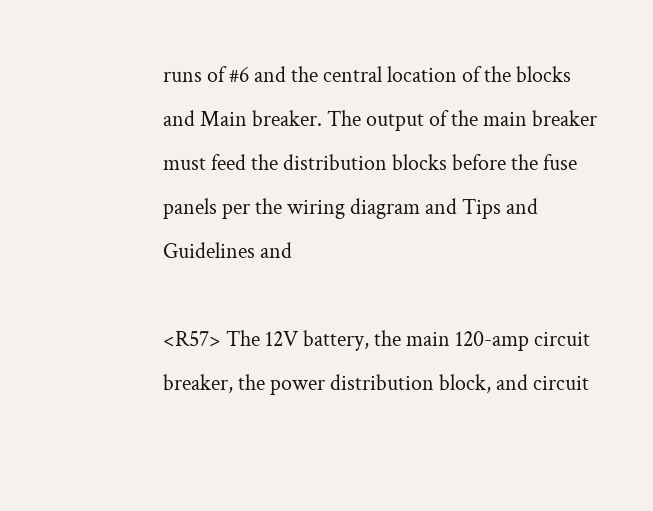runs of #6 and the central location of the blocks and Main breaker. The output of the main breaker must feed the distribution blocks before the fuse panels per the wiring diagram and Tips and Guidelines and

<R57> The 12V battery, the main 120-amp circuit breaker, the power distribution block, and circuit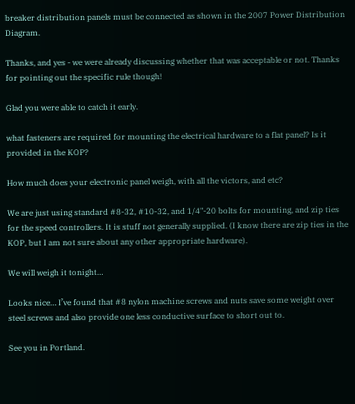breaker distribution panels must be connected as shown in the 2007 Power Distribution Diagram.

Thanks, and yes - we were already discussing whether that was acceptable or not. Thanks for pointing out the specific rule though!

Glad you were able to catch it early.

what fasteners are required for mounting the electrical hardware to a flat panel? Is it provided in the KOP?

How much does your electronic panel weigh, with all the victors, and etc?

We are just using standard #8-32, #10-32, and 1/4"-20 bolts for mounting, and zip ties for the speed controllers. It is stuff not generally supplied. (I know there are zip ties in the KOP, but I am not sure about any other appropriate hardware).

We will weigh it tonight…

Looks nice… I’ve found that #8 nylon machine screws and nuts save some weight over steel screws and also provide one less conductive surface to short out to.

See you in Portland.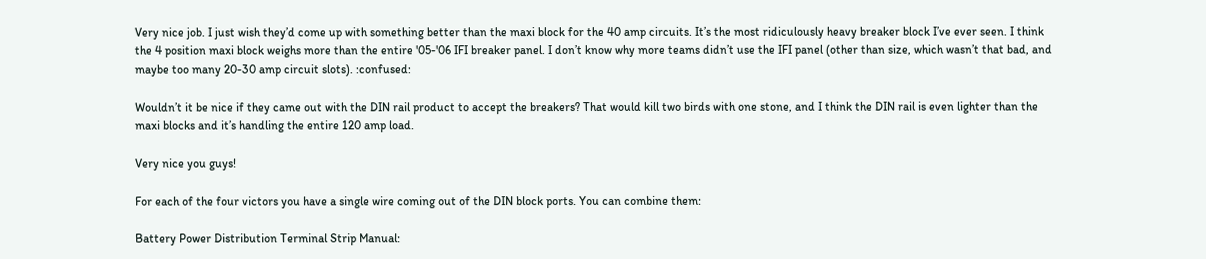Very nice job. I just wish they’d come up with something better than the maxi block for the 40 amp circuits. It’s the most ridiculously heavy breaker block I’ve ever seen. I think the 4 position maxi block weighs more than the entire '05-'06 IFI breaker panel. I don’t know why more teams didn’t use the IFI panel (other than size, which wasn’t that bad, and maybe too many 20-30 amp circuit slots). :confused:

Wouldn’t it be nice if they came out with the DIN rail product to accept the breakers? That would kill two birds with one stone, and I think the DIN rail is even lighter than the maxi blocks and it’s handling the entire 120 amp load.

Very nice you guys!

For each of the four victors you have a single wire coming out of the DIN block ports. You can combine them:

Battery Power Distribution Terminal Strip Manual: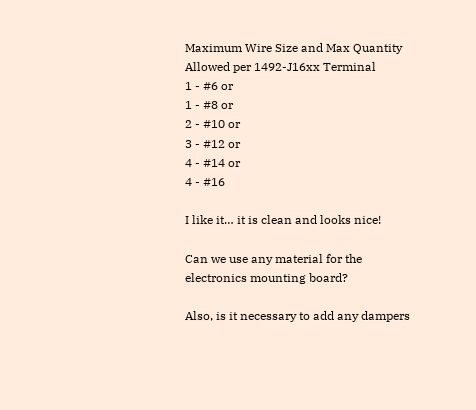Maximum Wire Size and Max Quantity Allowed per 1492-J16xx Terminal
1 - #6 or
1 - #8 or
2 - #10 or
3 - #12 or
4 - #14 or
4 - #16

I like it… it is clean and looks nice!

Can we use any material for the electronics mounting board?

Also, is it necessary to add any dampers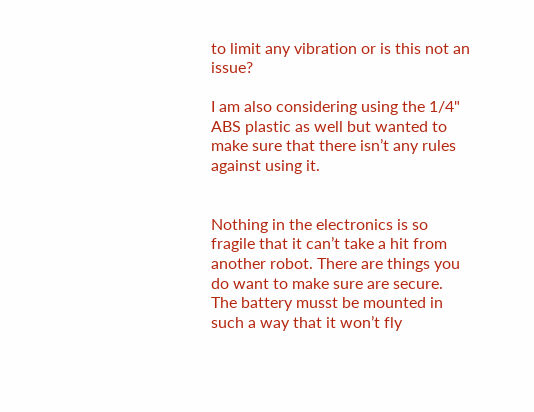to limit any vibration or is this not an issue?

I am also considering using the 1/4" ABS plastic as well but wanted to make sure that there isn’t any rules against using it.


Nothing in the electronics is so fragile that it can’t take a hit from another robot. There are things you do want to make sure are secure. The battery musst be mounted in such a way that it won’t fly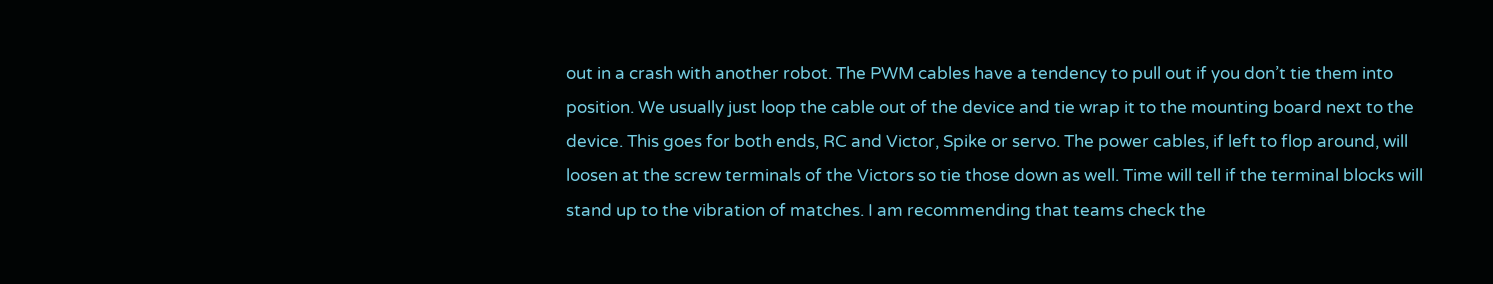out in a crash with another robot. The PWM cables have a tendency to pull out if you don’t tie them into position. We usually just loop the cable out of the device and tie wrap it to the mounting board next to the device. This goes for both ends, RC and Victor, Spike or servo. The power cables, if left to flop around, will loosen at the screw terminals of the Victors so tie those down as well. Time will tell if the terminal blocks will stand up to the vibration of matches. I am recommending that teams check the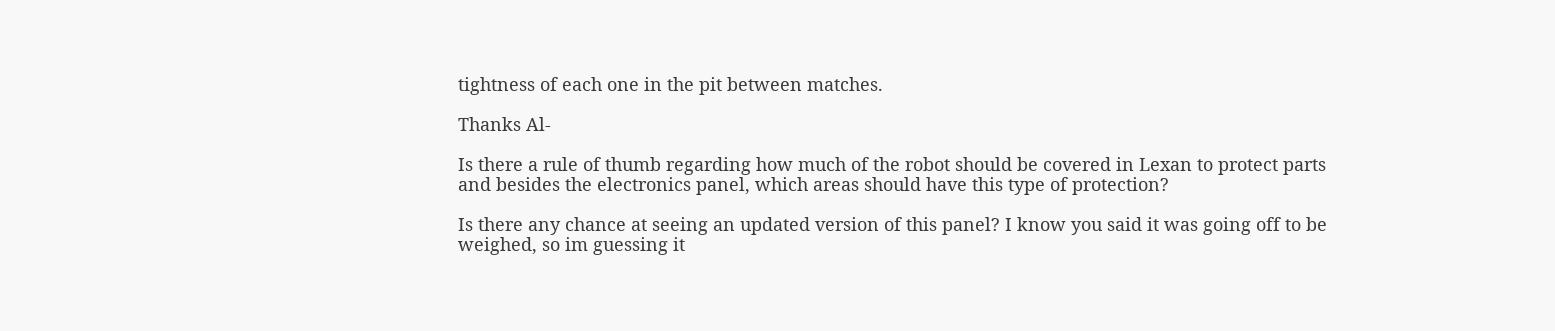tightness of each one in the pit between matches.

Thanks Al-

Is there a rule of thumb regarding how much of the robot should be covered in Lexan to protect parts and besides the electronics panel, which areas should have this type of protection?

Is there any chance at seeing an updated version of this panel? I know you said it was going off to be weighed, so im guessing it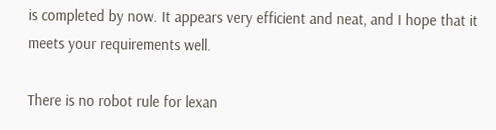is completed by now. It appears very efficient and neat, and I hope that it meets your requirements well.

There is no robot rule for lexan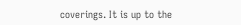coverings. It is up to the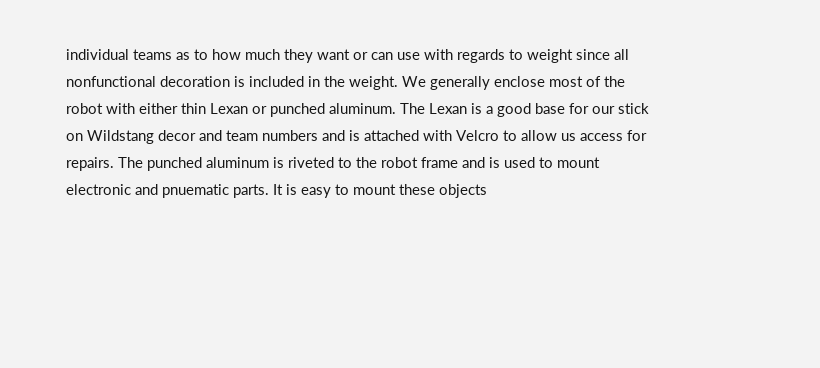individual teams as to how much they want or can use with regards to weight since all nonfunctional decoration is included in the weight. We generally enclose most of the robot with either thin Lexan or punched aluminum. The Lexan is a good base for our stick on Wildstang decor and team numbers and is attached with Velcro to allow us access for repairs. The punched aluminum is riveted to the robot frame and is used to mount electronic and pnuematic parts. It is easy to mount these objects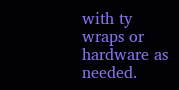with ty wraps or hardware as needed.